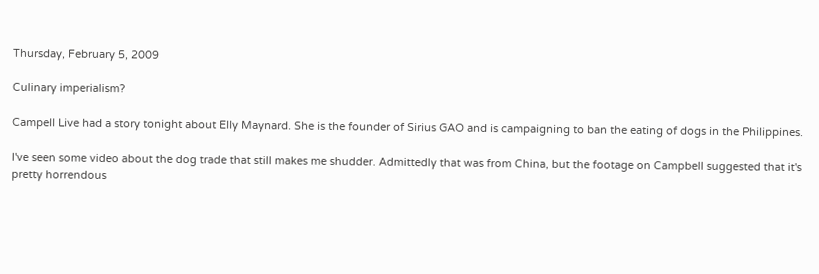Thursday, February 5, 2009

Culinary imperialism?

Campell Live had a story tonight about Elly Maynard. She is the founder of Sirius GAO and is campaigning to ban the eating of dogs in the Philippines.

I've seen some video about the dog trade that still makes me shudder. Admittedly that was from China, but the footage on Campbell suggested that it's pretty horrendous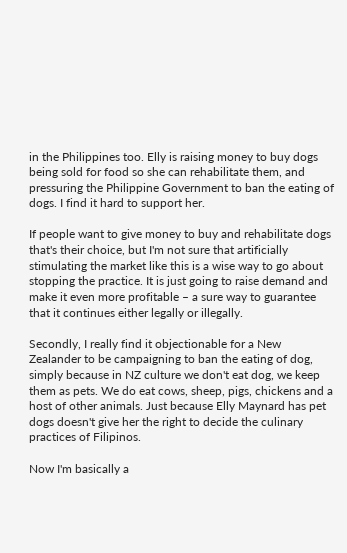in the Philippines too. Elly is raising money to buy dogs being sold for food so she can rehabilitate them, and pressuring the Philippine Government to ban the eating of dogs. I find it hard to support her.

If people want to give money to buy and rehabilitate dogs that's their choice, but I'm not sure that artificially stimulating the market like this is a wise way to go about stopping the practice. It is just going to raise demand and make it even more profitable – a sure way to guarantee that it continues either legally or illegally.

Secondly, I really find it objectionable for a New Zealander to be campaigning to ban the eating of dog, simply because in NZ culture we don't eat dog, we keep them as pets. We do eat cows, sheep, pigs, chickens and a host of other animals. Just because Elly Maynard has pet dogs doesn't give her the right to decide the culinary practices of Filipinos.

Now I'm basically a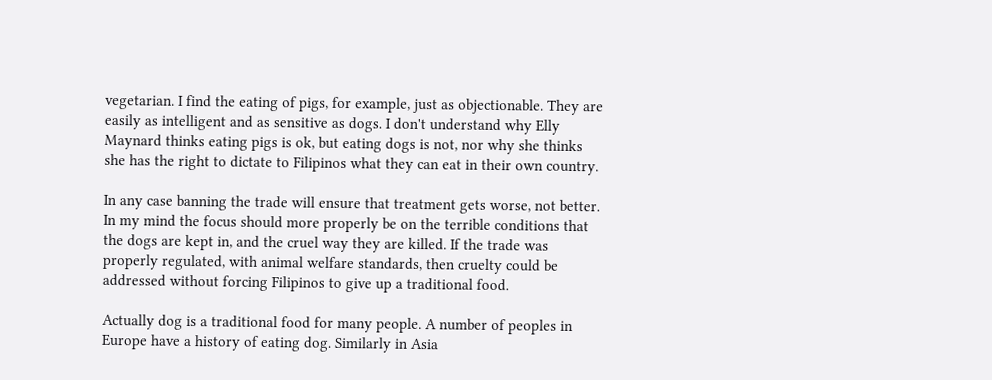vegetarian. I find the eating of pigs, for example, just as objectionable. They are easily as intelligent and as sensitive as dogs. I don't understand why Elly Maynard thinks eating pigs is ok, but eating dogs is not, nor why she thinks she has the right to dictate to Filipinos what they can eat in their own country.

In any case banning the trade will ensure that treatment gets worse, not better. In my mind the focus should more properly be on the terrible conditions that the dogs are kept in, and the cruel way they are killed. If the trade was properly regulated, with animal welfare standards, then cruelty could be addressed without forcing Filipinos to give up a traditional food.

Actually dog is a traditional food for many people. A number of peoples in Europe have a history of eating dog. Similarly in Asia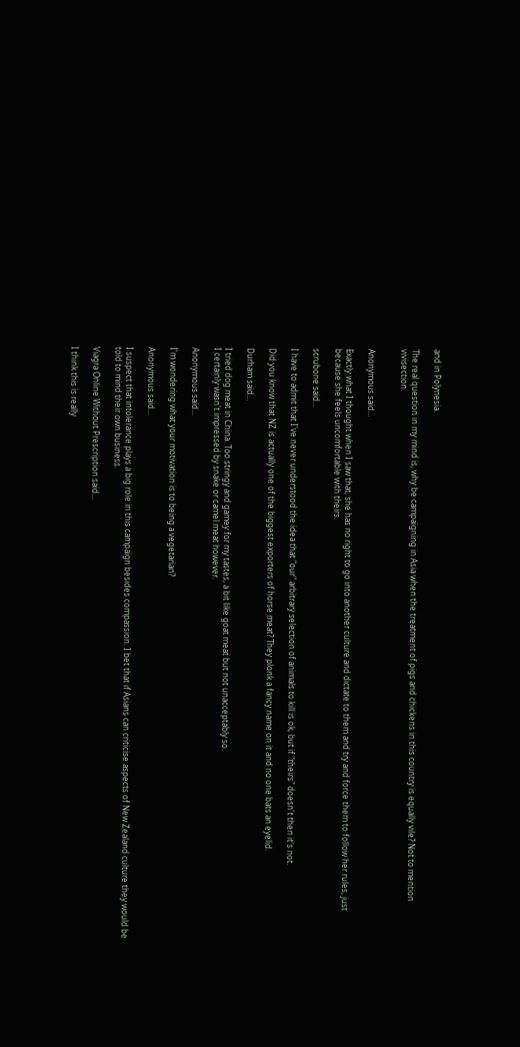and in Polynesia.

The real question in my mind is, why be campaigning in Asia when the treatment of pigs and chickens in this country is equally vile? Not to mention vivisection.


Anonymous said...

Exactly what I thought when I saw that, she has no right to go into another culture and dictate to them and try and force them to follow her rules, just because she feels uncomfortable with theirs.

scrubone said...

I have to admit that I've never understood the idea that "our" arbitrary selection of animals to kill is ok, but if "theirs" doesn't then it's not.

Did you know that NZ is actually one of the biggest exporters of horse meat? They plonk a fancy name on it and no one bats an eyelid.

Durham said...

I tried dog meat in China. Too stringy and gamey for my tastes, a bit like goat meat but not unacceptably so.
I certainly wasn't impressed by snake or camel meat however.

Anonymous said...

I'm wondering what your motivation is to being a vegetarian?

Anonymous said...

I suspect that intolerance plays a big role in this campaign besides compassion. I bet that if Asians can criticise aspects of New Zealand culture they would be told to mind their own business.

Viagra Online Without Prescription said...

I think this is really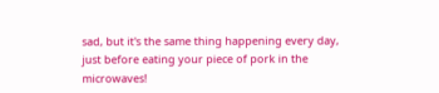sad, but it's the same thing happening every day, just before eating your piece of pork in the microwaves!